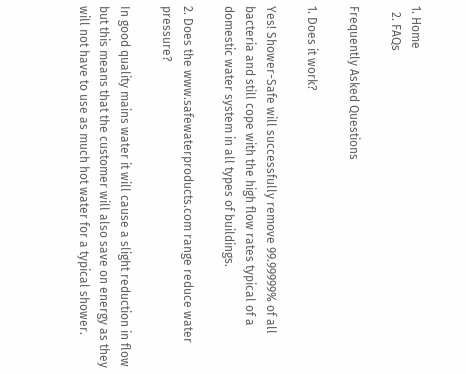1. Home
  2. FAQs

Frequently Asked Questions

1. Does it work?

Yes! Shower-Safe will successfully remove 99.99999% of all bacteria and still cope with the high flow rates typical of a domestic water system in all types of buildings.

2. Does the www.safewaterproducts.com range reduce water pressure?

In good quality mains water it will cause a slight reduction in flow but this means that the customer will also save on energy as they will not have to use as much hot water for a typical shower.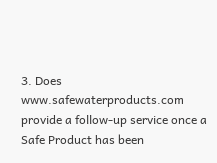3. Does www.safewaterproducts.com provide a follow-up service once a Safe Product has been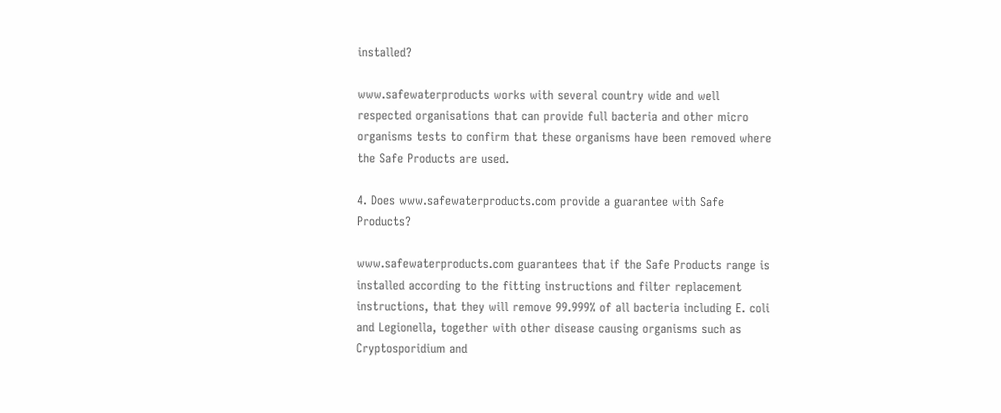installed?

www.safewaterproducts works with several country wide and well respected organisations that can provide full bacteria and other micro organisms tests to confirm that these organisms have been removed where the Safe Products are used.

4. Does www.safewaterproducts.com provide a guarantee with Safe Products?

www.safewaterproducts.com guarantees that if the Safe Products range is installed according to the fitting instructions and filter replacement instructions, that they will remove 99.999% of all bacteria including E. coli and Legionella, together with other disease causing organisms such as Cryptosporidium and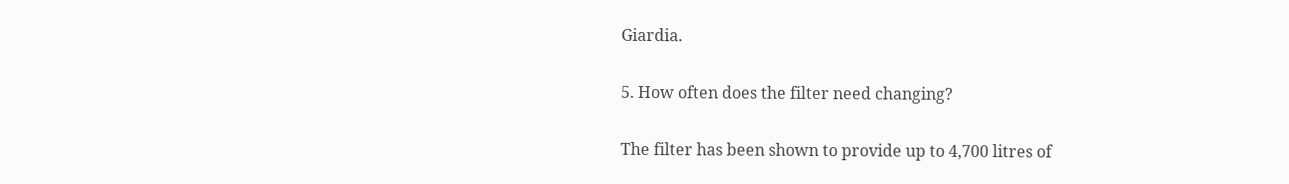Giardia.

5. How often does the filter need changing?

The filter has been shown to provide up to 4,700 litres of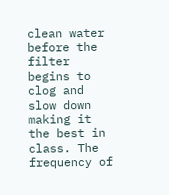clean water before the filter begins to clog and slow down making it the best in class. The frequency of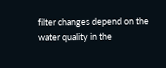filter changes depend on the water quality in the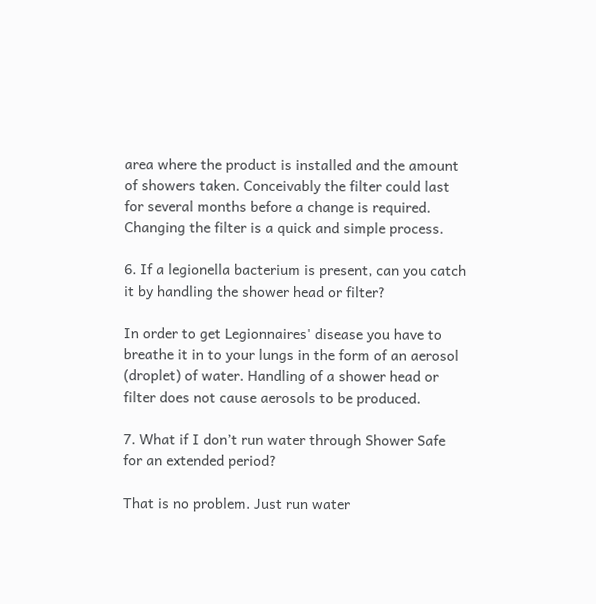area where the product is installed and the amount of showers taken. Conceivably the filter could last for several months before a change is required. Changing the filter is a quick and simple process.

6. If a legionella bacterium is present, can you catch it by handling the shower head or filter?

In order to get Legionnaires' disease you have to breathe it in to your lungs in the form of an aerosol (droplet) of water. Handling of a shower head or filter does not cause aerosols to be produced.

7. What if I don’t run water through Shower Safe for an extended period?

That is no problem. Just run water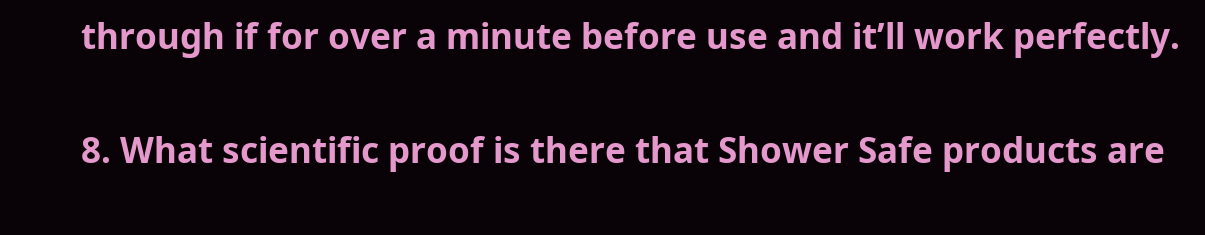through if for over a minute before use and it’ll work perfectly.

8. What scientific proof is there that Shower Safe products are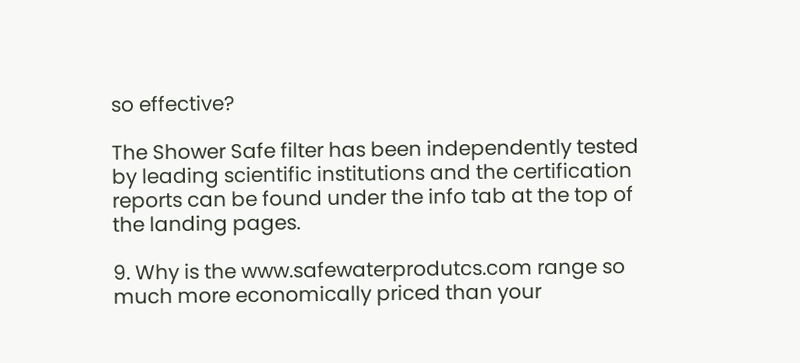so effective?

The Shower Safe filter has been independently tested by leading scientific institutions and the certification reports can be found under the info tab at the top of the landing pages.

9. Why is the www.safewaterprodutcs.com range so much more economically priced than your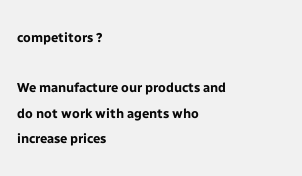competitors ?

We manufacture our products and do not work with agents who increase prices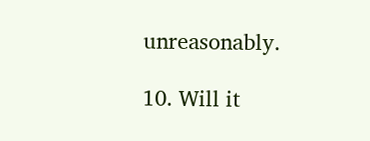unreasonably.

10. Will it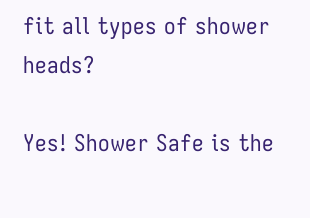fit all types of shower heads?

Yes! Shower Safe is the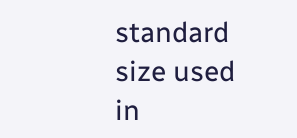standard size used in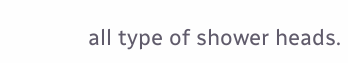all type of shower heads.